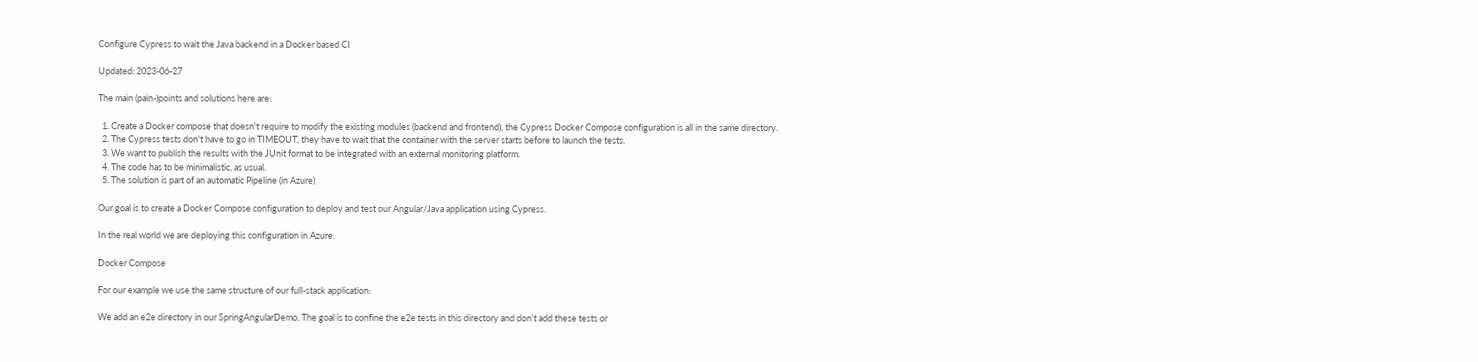Configure Cypress to wait the Java backend in a Docker based CI

Updated: 2023-06-27

The main (pain-)points and solutions here are:

  1. Create a Docker compose that doesn't require to modify the existing modules (backend and frontend), the Cypress Docker Compose configuration is all in the same directory.
  2. The Cypress tests don't have to go in TIMEOUT, they have to wait that the container with the server starts before to launch the tests.
  3. We want to publish the results with the JUnit format to be integrated with an external monitoring platform.
  4. The code has to be minimalistic, as usual.
  5. The solution is part of an automatic Pipeline (in Azure)

Our goal is to create a Docker Compose configuration to deploy and test our Angular/Java application using Cypress.

In the real world we are deploying this configuration in Azure.

Docker Compose

For our example we use the same structure of our full-stack application:

We add an e2e directory in our SpringAngularDemo. The goal is to confine the e2e tests in this directory and don't add these tests or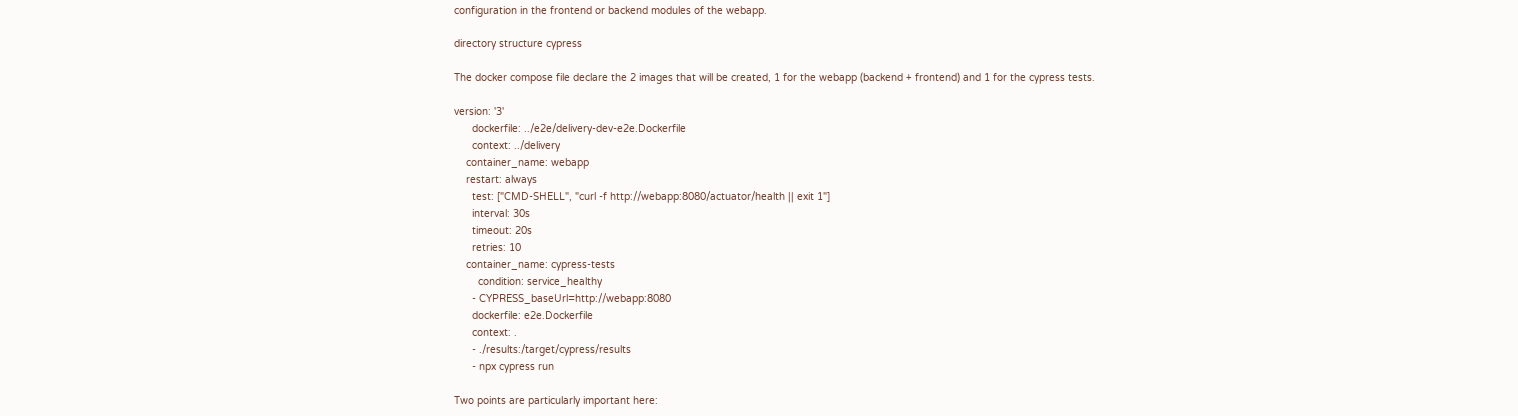configuration in the frontend or backend modules of the webapp.

directory structure cypress

The docker compose file declare the 2 images that will be created, 1 for the webapp (backend + frontend) and 1 for the cypress tests.

version: '3'
      dockerfile: ../e2e/delivery-dev-e2e.Dockerfile
      context: ../delivery
    container_name: webapp
    restart: always
      test: ["CMD-SHELL", "curl -f http://webapp:8080/actuator/health || exit 1"]
      interval: 30s
      timeout: 20s
      retries: 10
    container_name: cypress-tests
        condition: service_healthy
      - CYPRESS_baseUrl=http://webapp:8080
      dockerfile: e2e.Dockerfile
      context: .
      - ./results:/target/cypress/results
      - npx cypress run

Two points are particularly important here: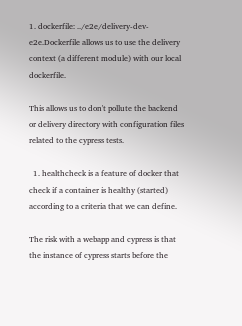1. dockerfile: ../e2e/delivery-dev-e2e.Dockerfile allows us to use the delivery context (a different module) with our local dockerfile.

This allows us to don't pollute the backend or delivery directory with configuration files related to the cypress tests.

  1. healthcheck is a feature of docker that check if a container is healthy (started) according to a criteria that we can define.

The risk with a webapp and cypress is that the instance of cypress starts before the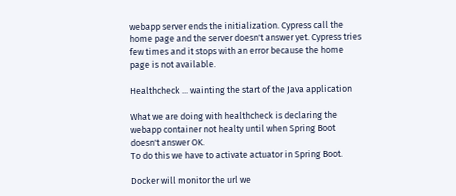webapp server ends the initialization. Cypress call the home page and the server doesn't answer yet. Cypress tries few times and it stops with an error because the home page is not available.

Healthcheck ... wainting the start of the Java application

What we are doing with healthcheck is declaring the webapp container not healty until when Spring Boot doesn't answer OK.
To do this we have to activate actuator in Spring Boot.

Docker will monitor the url we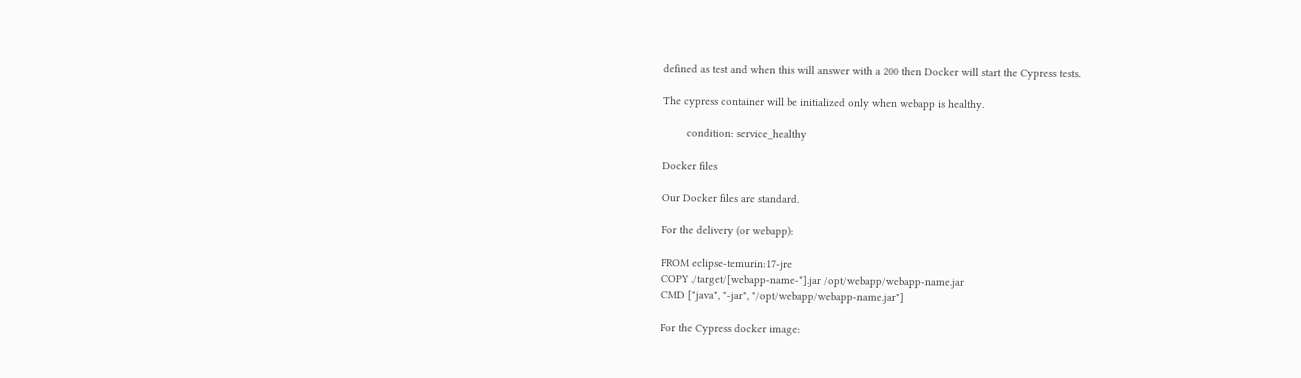defined as test and when this will answer with a 200 then Docker will start the Cypress tests.

The cypress container will be initialized only when webapp is healthy.

        condition: service_healthy

Docker files

Our Docker files are standard.

For the delivery (or webapp):

FROM eclipse-temurin:17-jre
COPY ./target/[webapp-name-*].jar /opt/webapp/webapp-name.jar
CMD ["java", "-jar", "/opt/webapp/webapp-name.jar"]

For the Cypress docker image: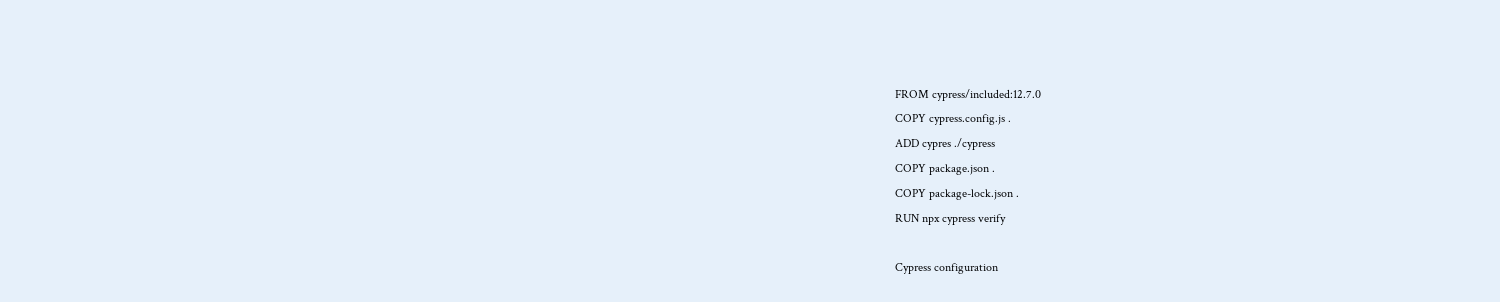FROM cypress/included:12.7.0
COPY cypress.config.js .
ADD cypres ./cypress
COPY package.json .
COPY package-lock.json .
RUN npx cypress verify

Cypress configuration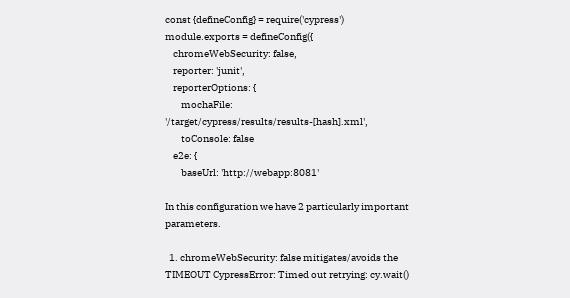const {defineConfig} = require('cypress')
module.exports = defineConfig({
    chromeWebSecurity: false,
    reporter: 'junit',
    reporterOptions: {
        mochaFile: '/target/cypress/results/results-[hash].xml',
        toConsole: false
    e2e: {
        baseUrl: 'http://webapp:8081'

In this configuration we have 2 particularly important parameters.

  1. chromeWebSecurity: false mitigates/avoids the TIMEOUT CypressError: Timed out retrying: cy.wait()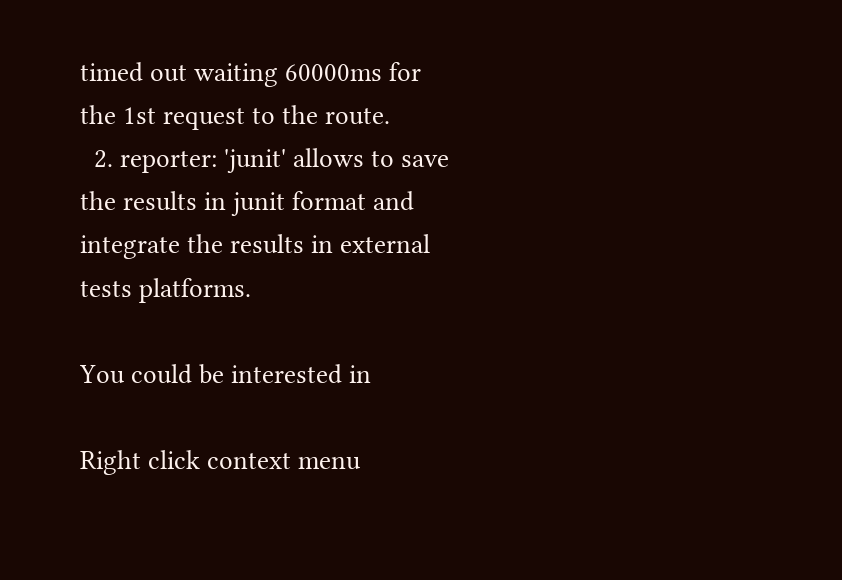timed out waiting 60000ms for the 1st request to the route.
  2. reporter: 'junit' allows to save the results in junit format and integrate the results in external tests platforms.

You could be interested in

Right click context menu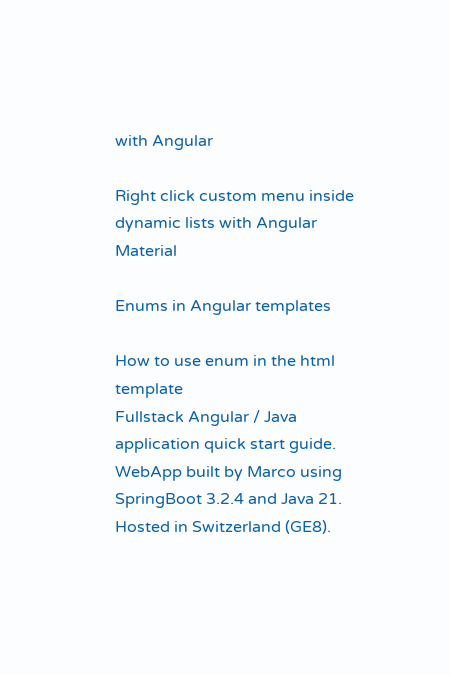with Angular

Right click custom menu inside dynamic lists with Angular Material

Enums in Angular templates

How to use enum in the html template
Fullstack Angular / Java application quick start guide.
WebApp built by Marco using SpringBoot 3.2.4 and Java 21. Hosted in Switzerland (GE8).